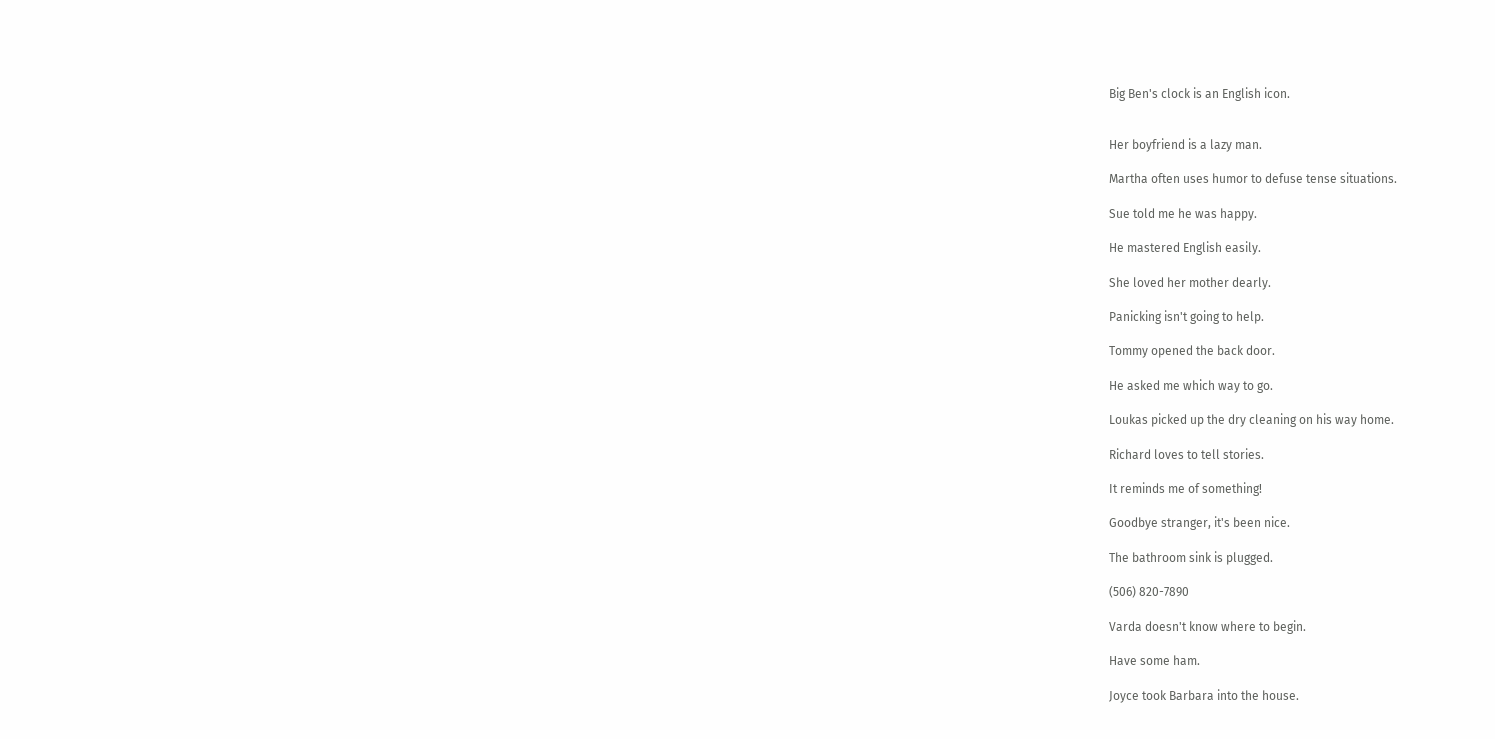Big Ben's clock is an English icon.


Her boyfriend is a lazy man.

Martha often uses humor to defuse tense situations.

Sue told me he was happy.

He mastered English easily.

She loved her mother dearly.

Panicking isn't going to help.

Tommy opened the back door.

He asked me which way to go.

Loukas picked up the dry cleaning on his way home.

Richard loves to tell stories.

It reminds me of something!

Goodbye stranger, it's been nice.

The bathroom sink is plugged.

(506) 820-7890

Varda doesn't know where to begin.

Have some ham.

Joyce took Barbara into the house.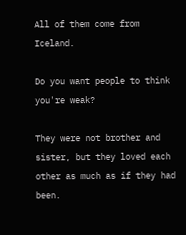All of them come from Iceland.

Do you want people to think you're weak?

They were not brother and sister, but they loved each other as much as if they had been.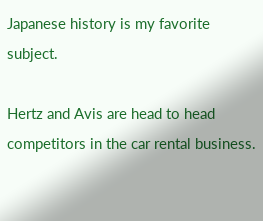Japanese history is my favorite subject.

Hertz and Avis are head to head competitors in the car rental business.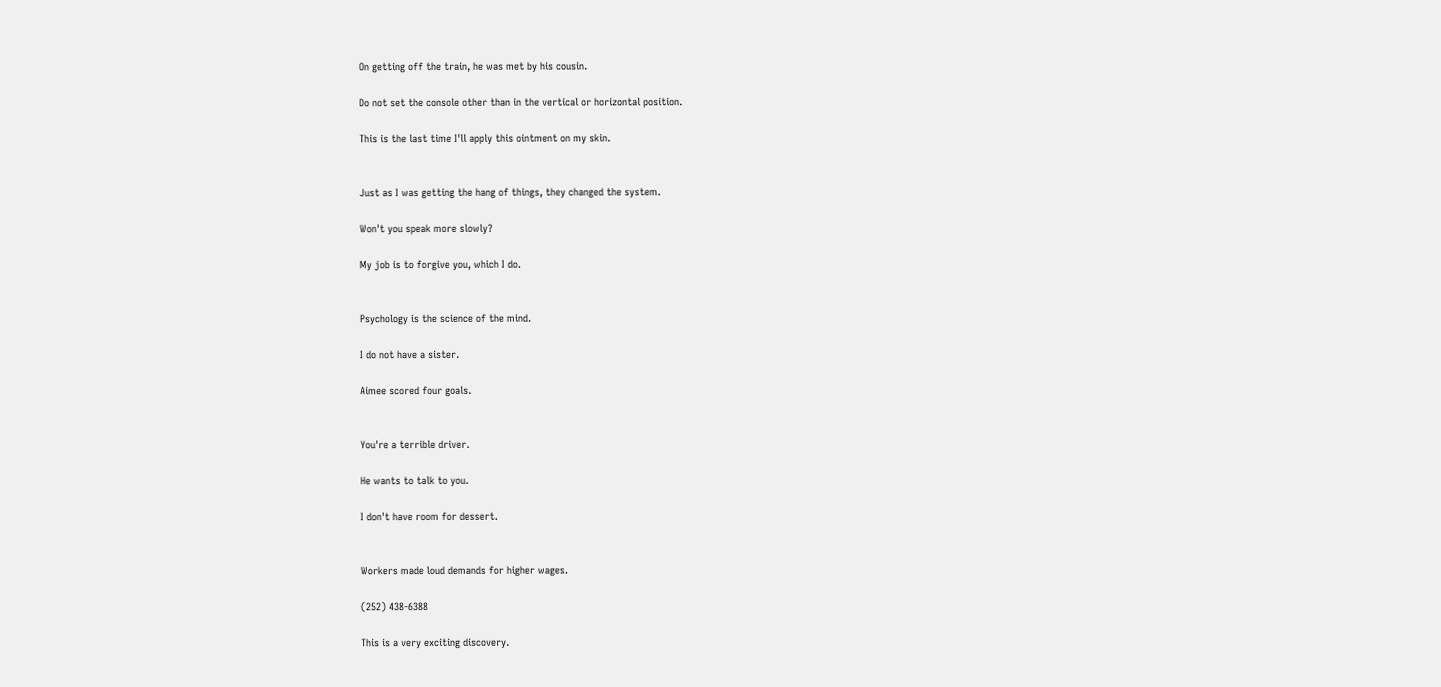On getting off the train, he was met by his cousin.

Do not set the console other than in the vertical or horizontal position.

This is the last time I'll apply this ointment on my skin.


Just as I was getting the hang of things, they changed the system.

Won't you speak more slowly?

My job is to forgive you, which I do.


Psychology is the science of the mind.

I do not have a sister.

Aimee scored four goals.


You're a terrible driver.

He wants to talk to you.

I don't have room for dessert.


Workers made loud demands for higher wages.

(252) 438-6388

This is a very exciting discovery.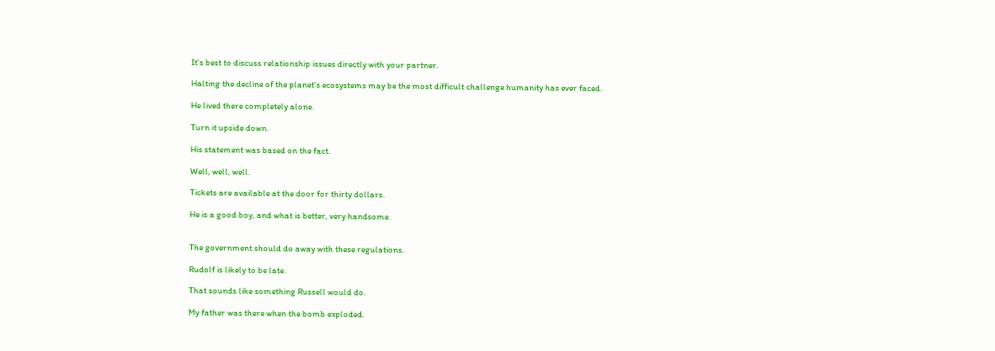It's best to discuss relationship issues directly with your partner.

Halting the decline of the planet's ecosystems may be the most difficult challenge humanity has ever faced.

He lived there completely alone.

Turn it upside down.

His statement was based on the fact.

Well, well, well.

Tickets are available at the door for thirty dollars.

He is a good boy, and what is better, very handsome.


The government should do away with these regulations.

Rudolf is likely to be late.

That sounds like something Russell would do.

My father was there when the bomb exploded.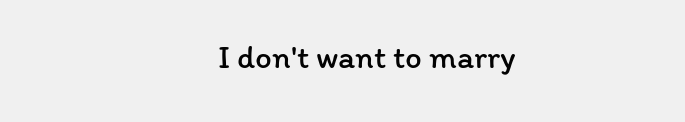I don't want to marry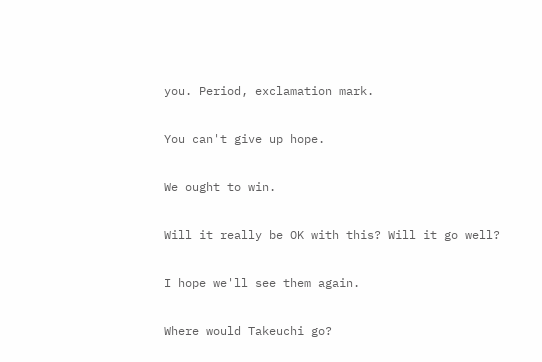you. Period, exclamation mark.

You can't give up hope.

We ought to win.

Will it really be OK with this? Will it go well?

I hope we'll see them again.

Where would Takeuchi go?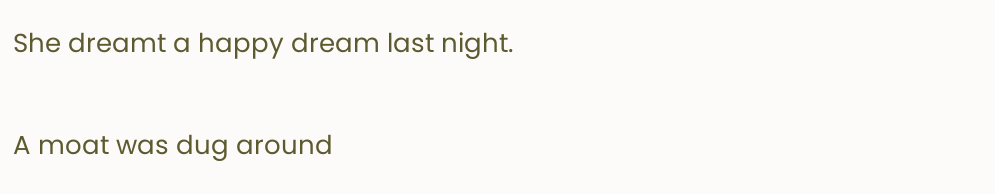She dreamt a happy dream last night.

A moat was dug around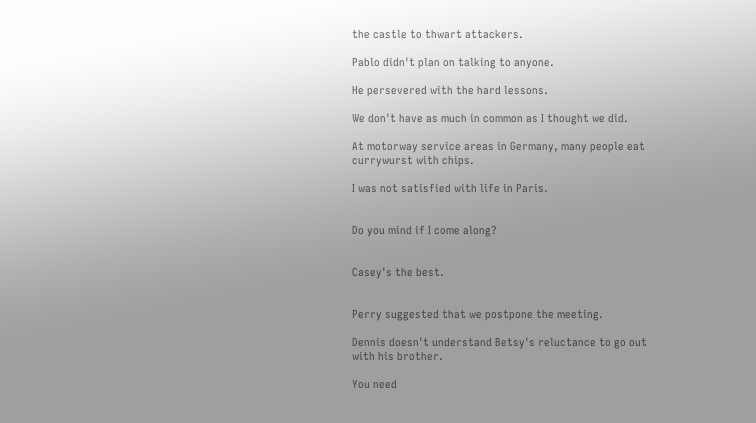the castle to thwart attackers.

Pablo didn't plan on talking to anyone.

He persevered with the hard lessons.

We don't have as much in common as I thought we did.

At motorway service areas in Germany, many people eat currywurst with chips.

I was not satisfied with life in Paris.


Do you mind if I come along?


Casey's the best.


Perry suggested that we postpone the meeting.

Dennis doesn't understand Betsy's reluctance to go out with his brother.

You need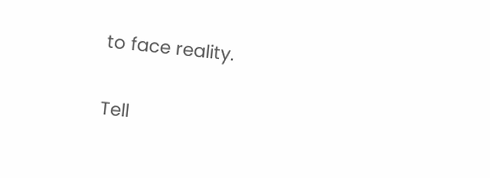to face reality.

Tell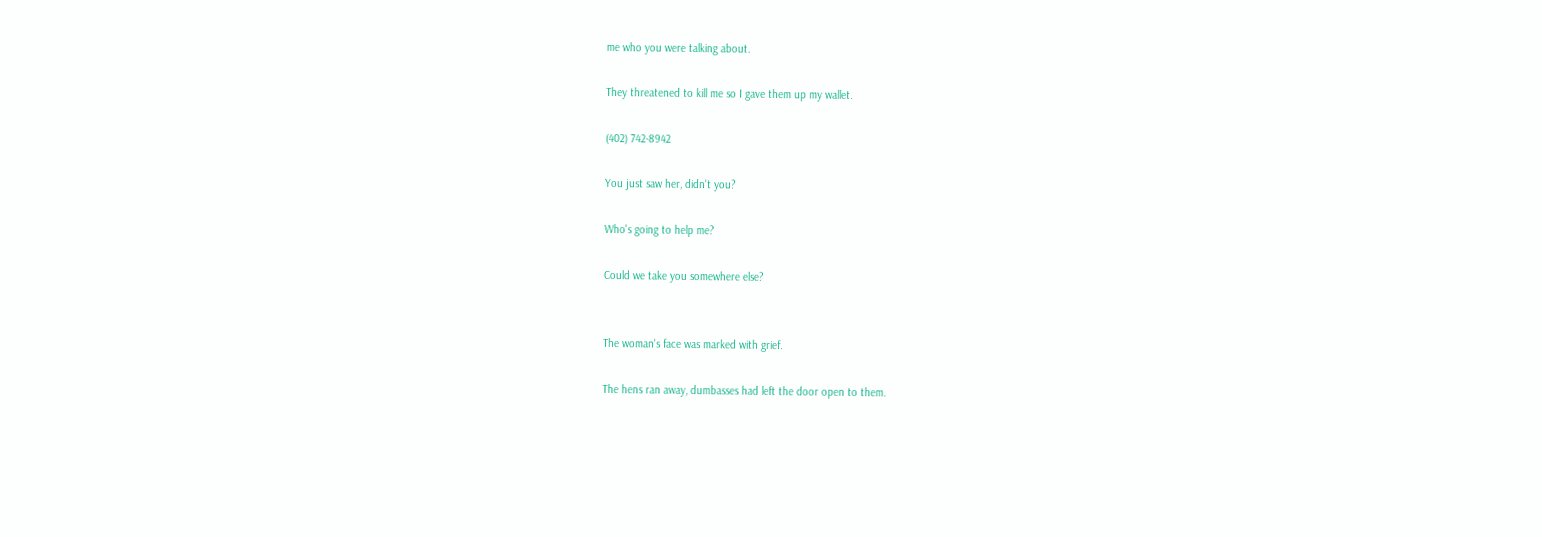me who you were talking about.

They threatened to kill me so I gave them up my wallet.

(402) 742-8942

You just saw her, didn't you?

Who's going to help me?

Could we take you somewhere else?


The woman's face was marked with grief.

The hens ran away, dumbasses had left the door open to them.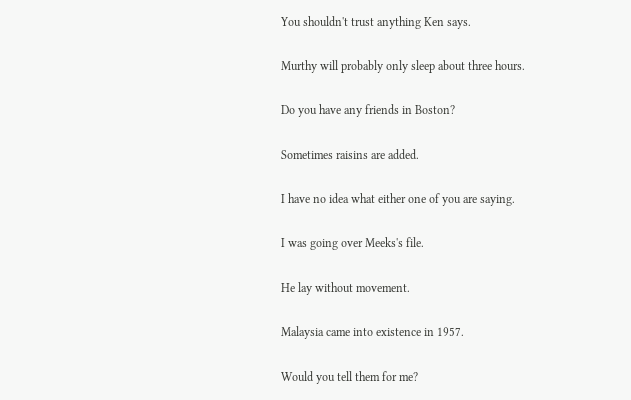You shouldn't trust anything Ken says.

Murthy will probably only sleep about three hours.

Do you have any friends in Boston?

Sometimes raisins are added.

I have no idea what either one of you are saying.

I was going over Meeks's file.

He lay without movement.

Malaysia came into existence in 1957.

Would you tell them for me?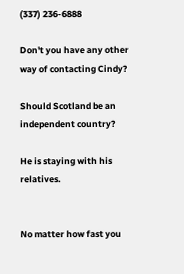(337) 236-6888

Don't you have any other way of contacting Cindy?

Should Scotland be an independent country?

He is staying with his relatives.


No matter how fast you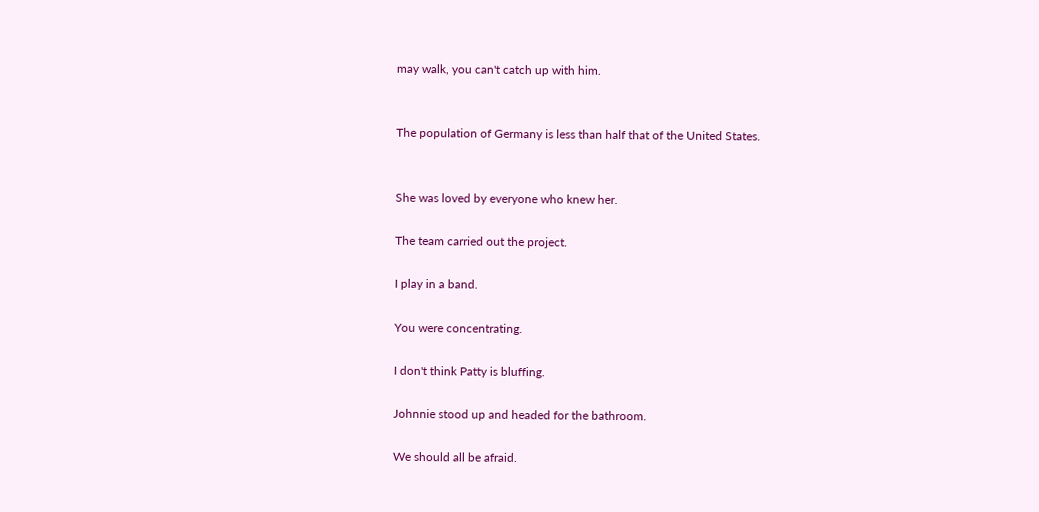may walk, you can't catch up with him.


The population of Germany is less than half that of the United States.


She was loved by everyone who knew her.

The team carried out the project.

I play in a band.

You were concentrating.

I don't think Patty is bluffing.

Johnnie stood up and headed for the bathroom.

We should all be afraid.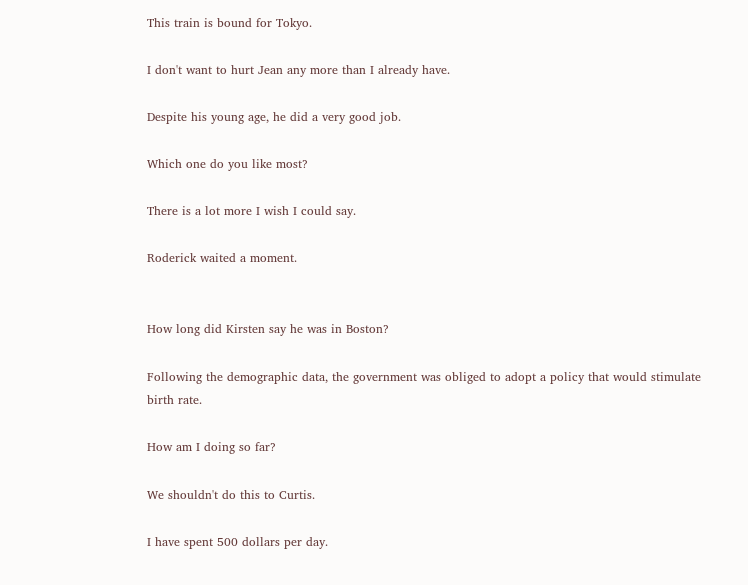This train is bound for Tokyo.

I don't want to hurt Jean any more than I already have.

Despite his young age, he did a very good job.

Which one do you like most?

There is a lot more I wish I could say.

Roderick waited a moment.


How long did Kirsten say he was in Boston?

Following the demographic data, the government was obliged to adopt a policy that would stimulate birth rate.

How am I doing so far?

We shouldn't do this to Curtis.

I have spent 500 dollars per day.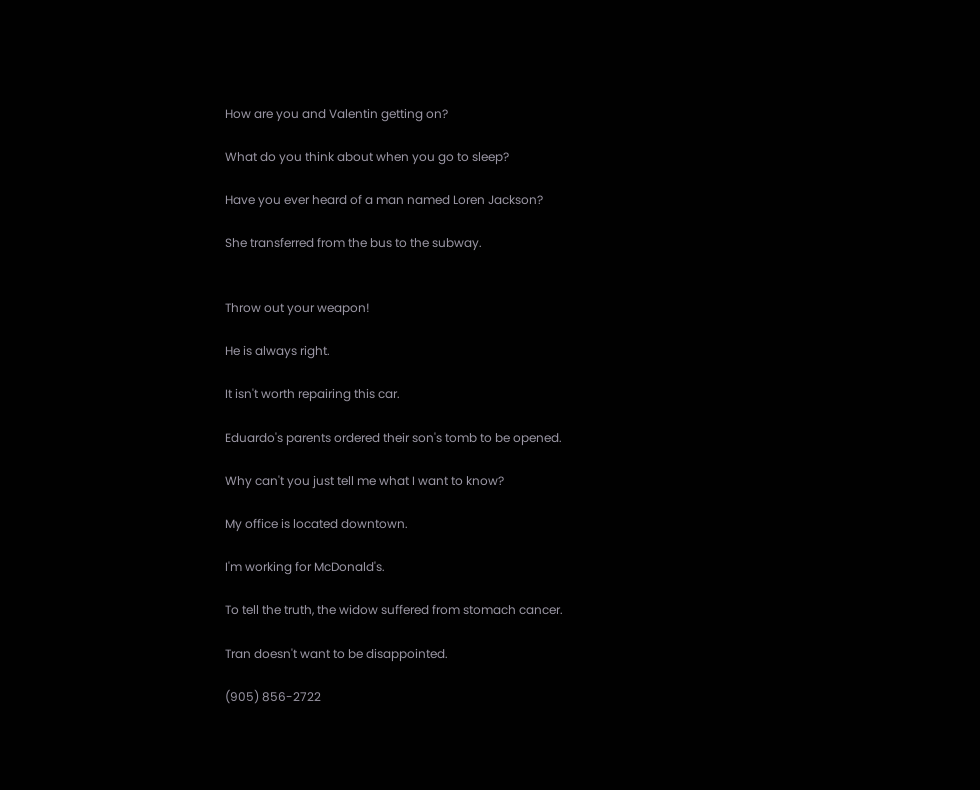How are you and Valentin getting on?

What do you think about when you go to sleep?

Have you ever heard of a man named Loren Jackson?

She transferred from the bus to the subway.


Throw out your weapon!

He is always right.

It isn't worth repairing this car.

Eduardo's parents ordered their son's tomb to be opened.

Why can't you just tell me what I want to know?

My office is located downtown.

I'm working for McDonald's.

To tell the truth, the widow suffered from stomach cancer.

Tran doesn't want to be disappointed.

(905) 856-2722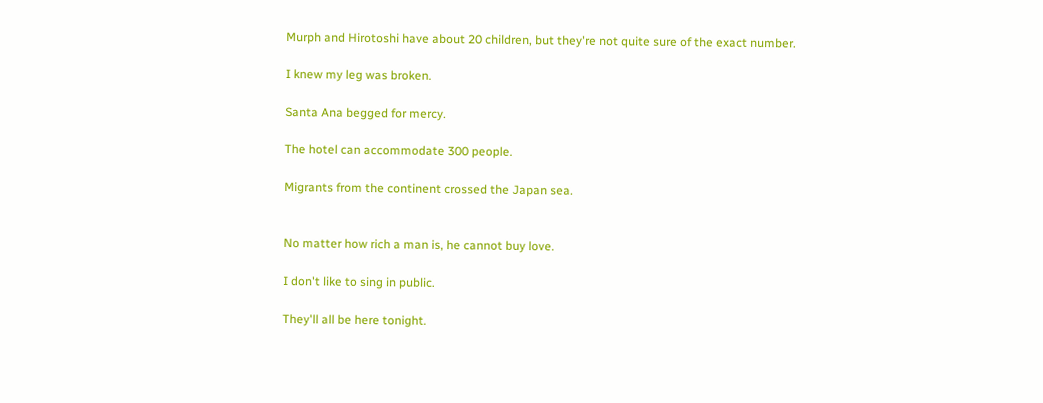Murph and Hirotoshi have about 20 children, but they're not quite sure of the exact number.

I knew my leg was broken.

Santa Ana begged for mercy.

The hotel can accommodate 300 people.

Migrants from the continent crossed the Japan sea.


No matter how rich a man is, he cannot buy love.

I don't like to sing in public.

They'll all be here tonight.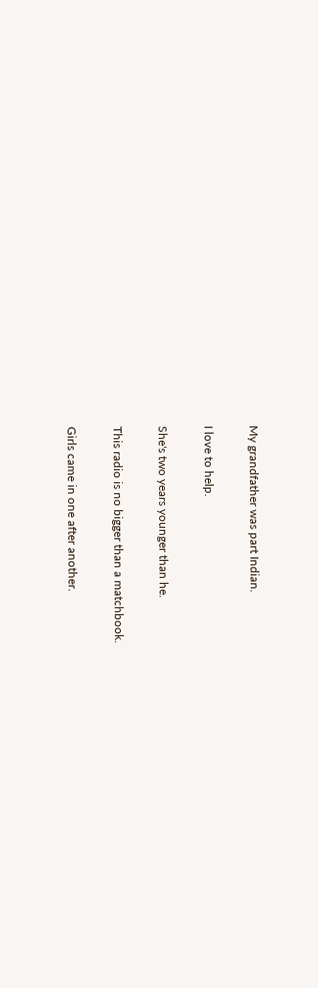My grandfather was part Indian.

I love to help.

She's two years younger than he.

This radio is no bigger than a matchbook.

Girls came in one after another.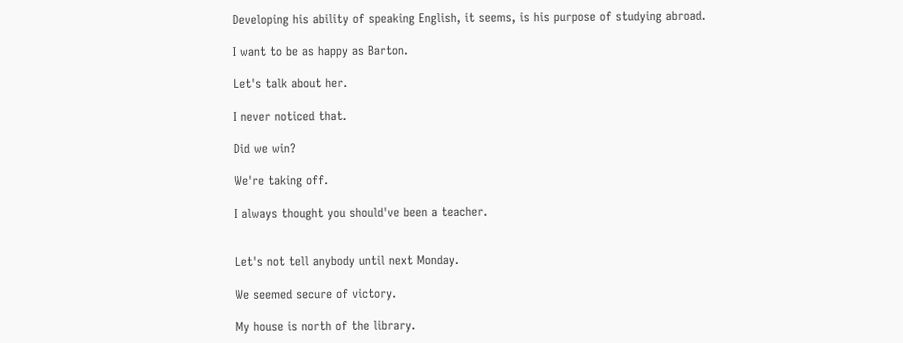Developing his ability of speaking English, it seems, is his purpose of studying abroad.

I want to be as happy as Barton.

Let's talk about her.

I never noticed that.

Did we win?

We're taking off.

I always thought you should've been a teacher.


Let's not tell anybody until next Monday.

We seemed secure of victory.

My house is north of the library.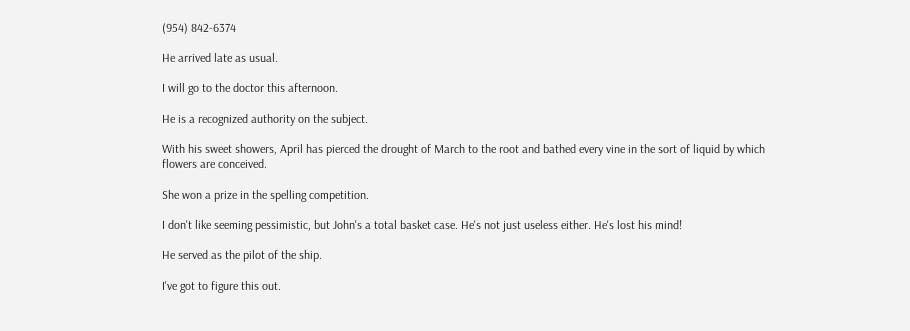(954) 842-6374

He arrived late as usual.

I will go to the doctor this afternoon.

He is a recognized authority on the subject.

With his sweet showers, April has pierced the drought of March to the root and bathed every vine in the sort of liquid by which flowers are conceived.

She won a prize in the spelling competition.

I don't like seeming pessimistic, but John's a total basket case. He's not just useless either. He's lost his mind!

He served as the pilot of the ship.

I've got to figure this out.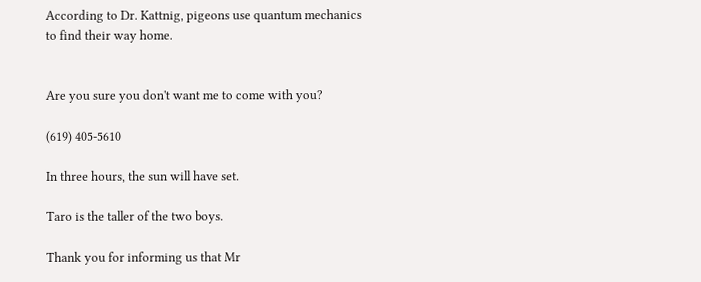According to Dr. Kattnig, pigeons use quantum mechanics to find their way home.


Are you sure you don't want me to come with you?

(619) 405-5610

In three hours, the sun will have set.

Taro is the taller of the two boys.

Thank you for informing us that Mr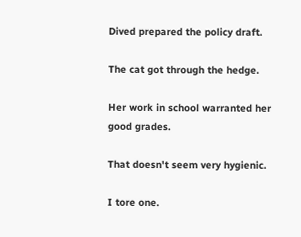Dived prepared the policy draft.

The cat got through the hedge.

Her work in school warranted her good grades.

That doesn't seem very hygienic.

I tore one.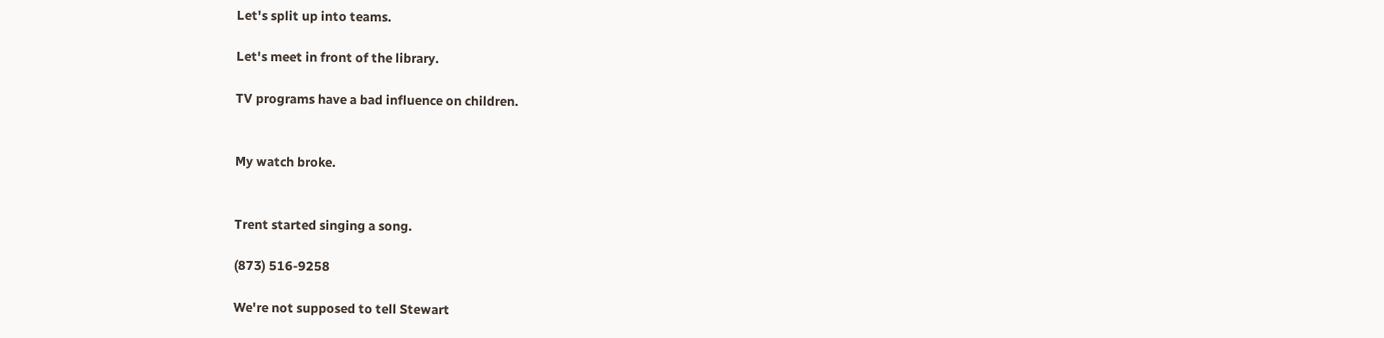Let's split up into teams.

Let's meet in front of the library.

TV programs have a bad influence on children.


My watch broke.


Trent started singing a song.

(873) 516-9258

We're not supposed to tell Stewart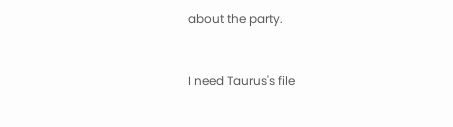about the party.


I need Taurus's file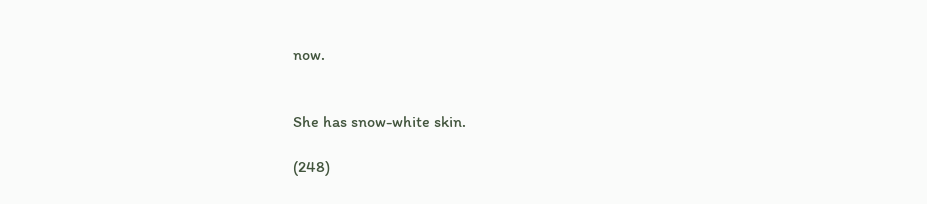now.


She has snow-white skin.

(248)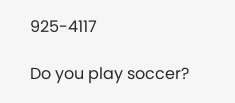925-4117

Do you play soccer?